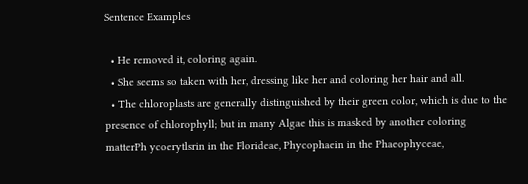Sentence Examples

  • He removed it, coloring again.
  • She seems so taken with her, dressing like her and coloring her hair and all.
  • The chloroplasts are generally distinguished by their green color, which is due to the presence of chlorophyll; but in many Algae this is masked by another coloring matterPh ycoerytlsrin in the Florideae, Phycophaein in the Phaeophyceae,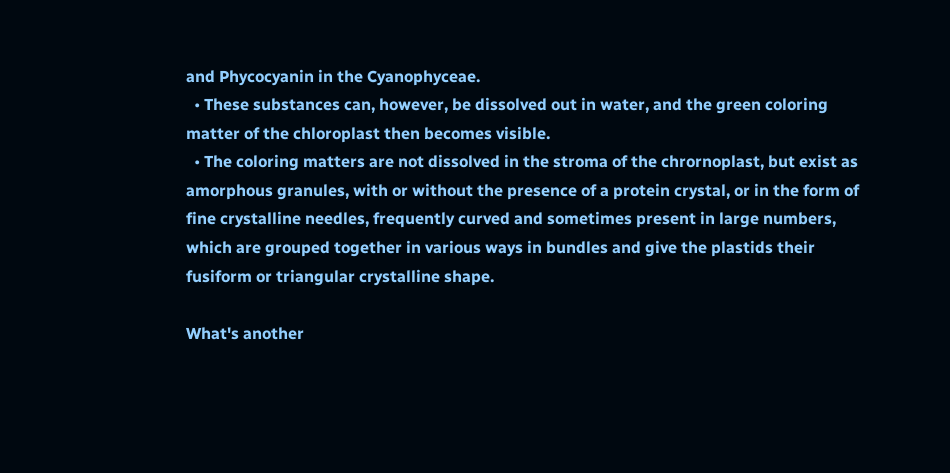and Phycocyanin in the Cyanophyceae.
  • These substances can, however, be dissolved out in water, and the green coloring matter of the chloroplast then becomes visible.
  • The coloring matters are not dissolved in the stroma of the chrornoplast, but exist as amorphous granules, with or without the presence of a protein crystal, or in the form of fine crystalline needles, frequently curved and sometimes present in large numbers, which are grouped together in various ways in bundles and give the plastids their fusiform or triangular crystalline shape.

What's another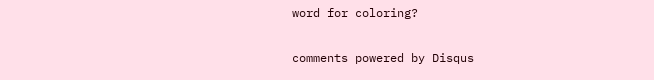word for coloring?

comments powered by Disqus